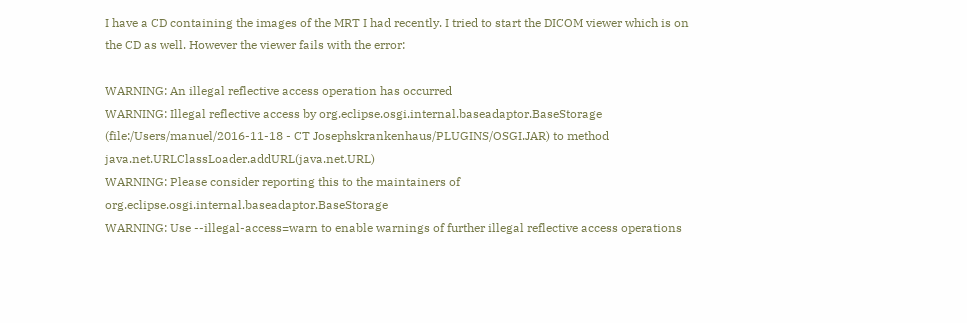I have a CD containing the images of the MRT I had recently. I tried to start the DICOM viewer which is on the CD as well. However the viewer fails with the error:

WARNING: An illegal reflective access operation has occurred
WARNING: Illegal reflective access by org.eclipse.osgi.internal.baseadaptor.BaseStorage (file:/Users/manuel/2016-11-18 - CT Josephskrankenhaus/PLUGINS/OSGI.JAR) to method java.net.URLClassLoader.addURL(java.net.URL)
WARNING: Please consider reporting this to the maintainers of org.eclipse.osgi.internal.baseadaptor.BaseStorage
WARNING: Use --illegal-access=warn to enable warnings of further illegal reflective access operations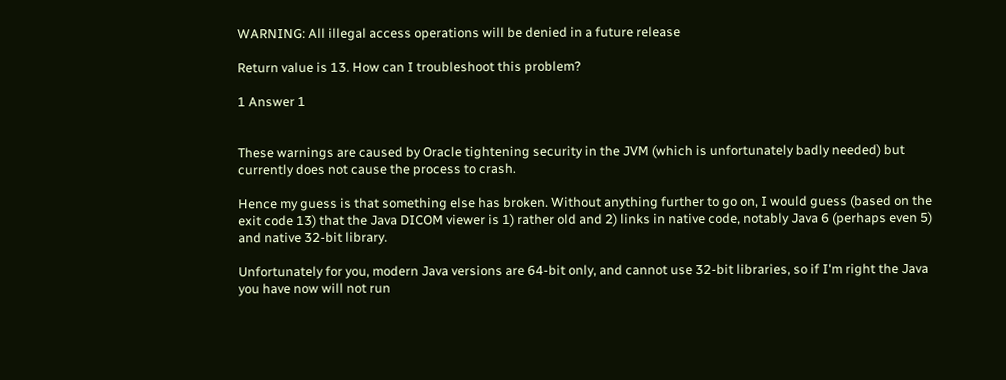WARNING: All illegal access operations will be denied in a future release

Return value is 13. How can I troubleshoot this problem?

1 Answer 1


These warnings are caused by Oracle tightening security in the JVM (which is unfortunately badly needed) but currently does not cause the process to crash.

Hence my guess is that something else has broken. Without anything further to go on, I would guess (based on the exit code 13) that the Java DICOM viewer is 1) rather old and 2) links in native code, notably Java 6 (perhaps even 5) and native 32-bit library.

Unfortunately for you, modern Java versions are 64-bit only, and cannot use 32-bit libraries, so if I'm right the Java you have now will not run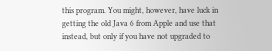this program. You might, however, have luck in getting the old Java 6 from Apple and use that instead, but only if you have not upgraded to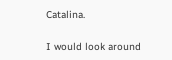Catalina.

I would look around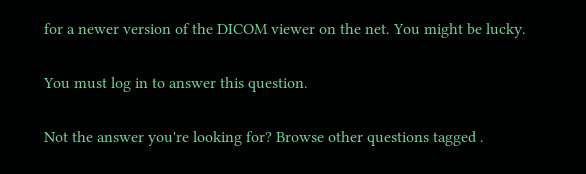for a newer version of the DICOM viewer on the net. You might be lucky.

You must log in to answer this question.

Not the answer you're looking for? Browse other questions tagged .